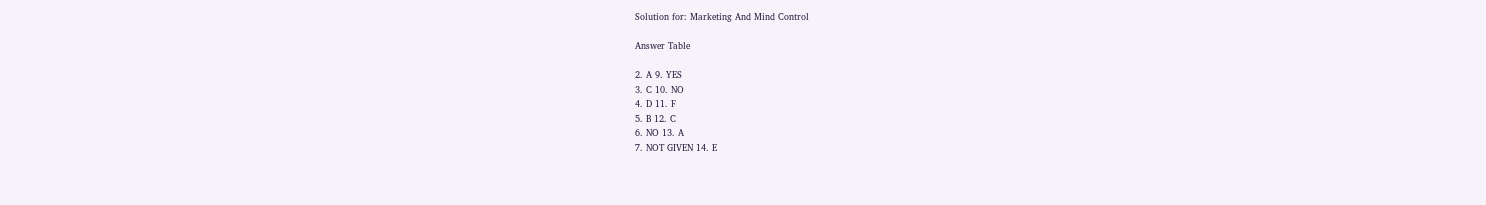Solution for: Marketing And Mind Control

Answer Table

2. A 9. YES
3. C 10. NO
4. D 11. F
5. B 12. C
6. NO 13. A
7. NOT GIVEN 14. E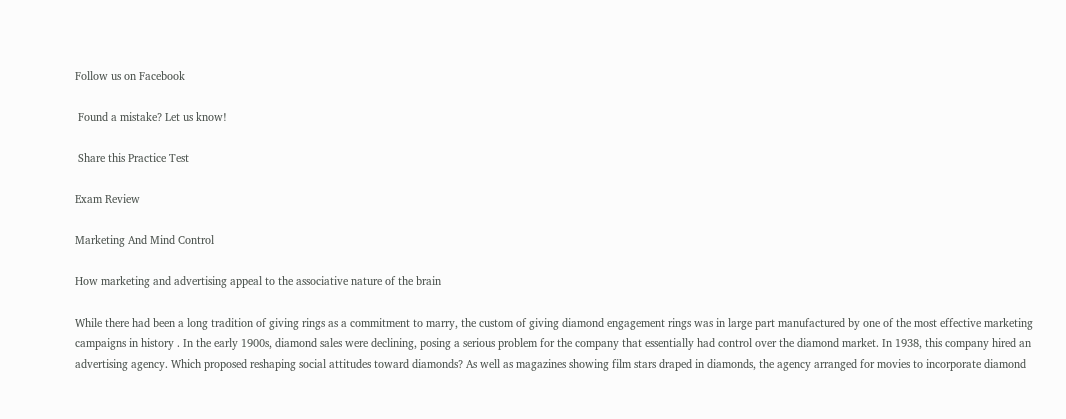Follow us on Facebook

 Found a mistake? Let us know!

 Share this Practice Test

Exam Review

Marketing And Mind Control

How marketing and advertising appeal to the associative nature of the brain

While there had been a long tradition of giving rings as a commitment to marry, the custom of giving diamond engagement rings was in large part manufactured by one of the most effective marketing campaigns in history . In the early 1900s, diamond sales were declining, posing a serious problem for the company that essentially had control over the diamond market. In 1938, this company hired an advertising agency. Which proposed reshaping social attitudes toward diamonds? As well as magazines showing film stars draped in diamonds, the agency arranged for movies to incorporate diamond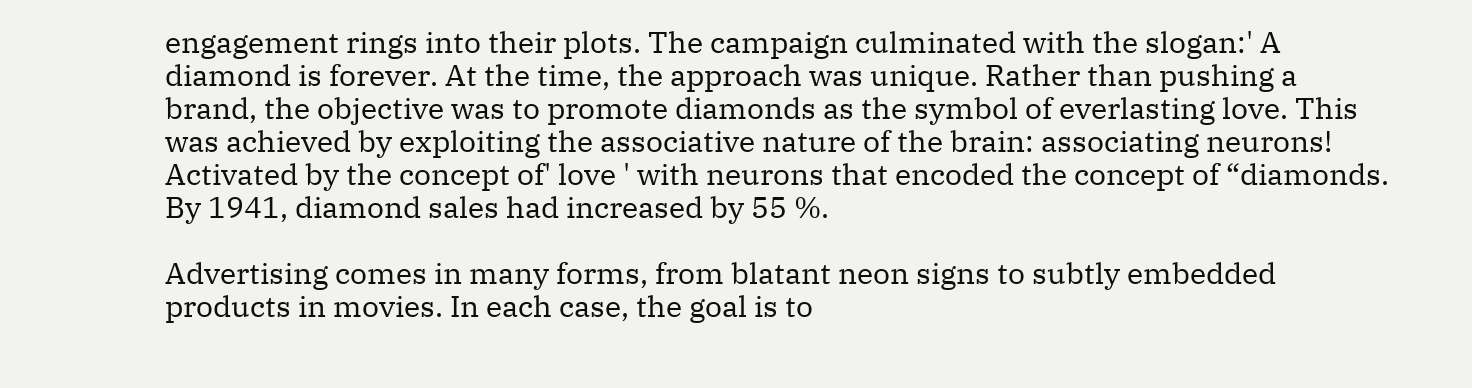engagement rings into their plots. The campaign culminated with the slogan:' A diamond is forever. At the time, the approach was unique. Rather than pushing a brand, the objective was to promote diamonds as the symbol of everlasting love. This was achieved by exploiting the associative nature of the brain: associating neurons! Activated by the concept of' love ' with neurons that encoded the concept of “diamonds. By 1941, diamond sales had increased by 55 %.

Advertising comes in many forms, from blatant neon signs to subtly embedded products in movies. In each case, the goal is to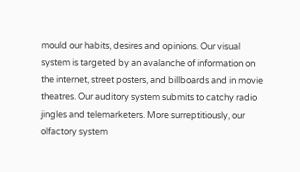mould our habits, desires and opinions. Our visual system is targeted by an avalanche of information on the internet, street posters, and billboards and in movie theatres. Our auditory system submits to catchy radio jingles and telemarketers. More surreptitiously, our olfactory system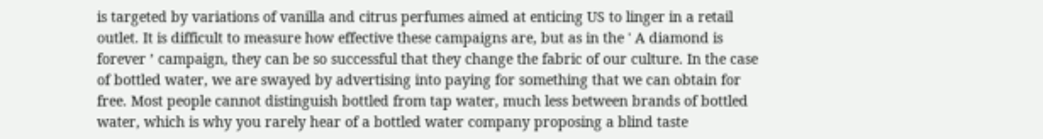is targeted by variations of vanilla and citrus perfumes aimed at enticing US to linger in a retail outlet. It is difficult to measure how effective these campaigns are, but as in the ' A diamond is forever ’ campaign, they can be so successful that they change the fabric of our culture. In the case of bottled water, we are swayed by advertising into paying for something that we can obtain for free. Most people cannot distinguish bottled from tap water, much less between brands of bottled water, which is why you rarely hear of a bottled water company proposing a blind taste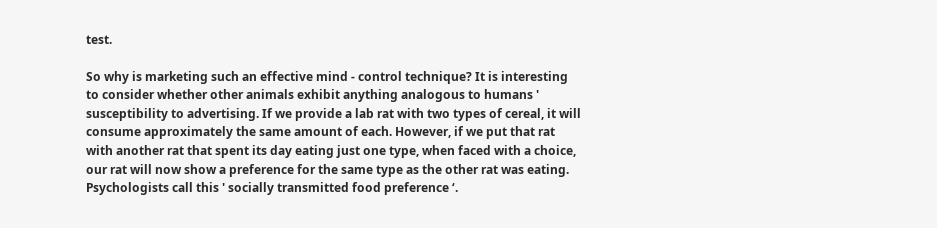test.

So why is marketing such an effective mind - control technique? It is interesting to consider whether other animals exhibit anything analogous to humans ' susceptibility to advertising. If we provide a lab rat with two types of cereal, it will consume approximately the same amount of each. However, if we put that rat with another rat that spent its day eating just one type, when faced with a choice, our rat will now show a preference for the same type as the other rat was eating. Psychologists call this ' socially transmitted food preference ‘.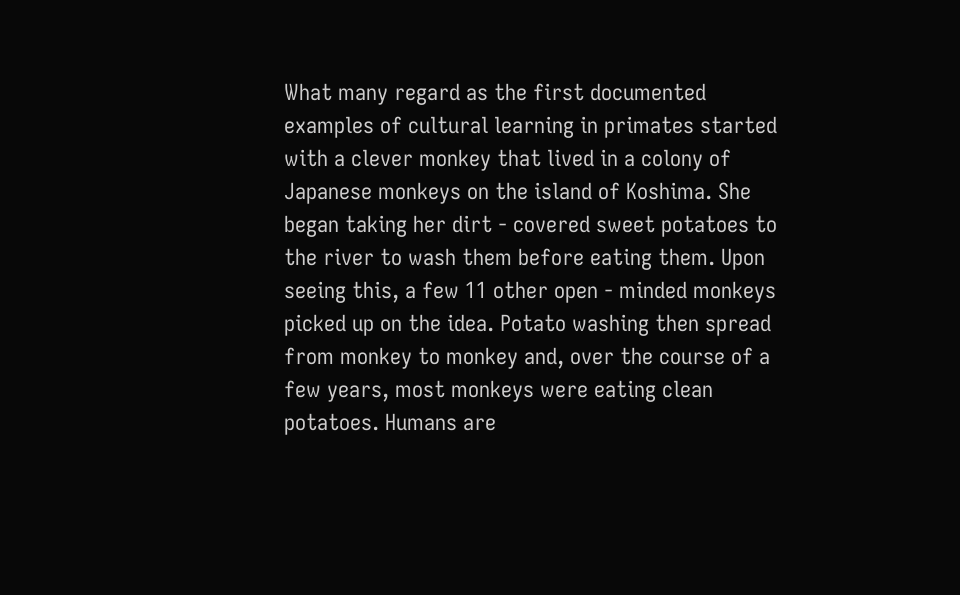What many regard as the first documented examples of cultural learning in primates started with a clever monkey that lived in a colony of Japanese monkeys on the island of Koshima. She began taking her dirt - covered sweet potatoes to the river to wash them before eating them. Upon seeing this, a few 11 other open - minded monkeys picked up on the idea. Potato washing then spread from monkey to monkey and, over the course of a few years, most monkeys were eating clean potatoes. Humans are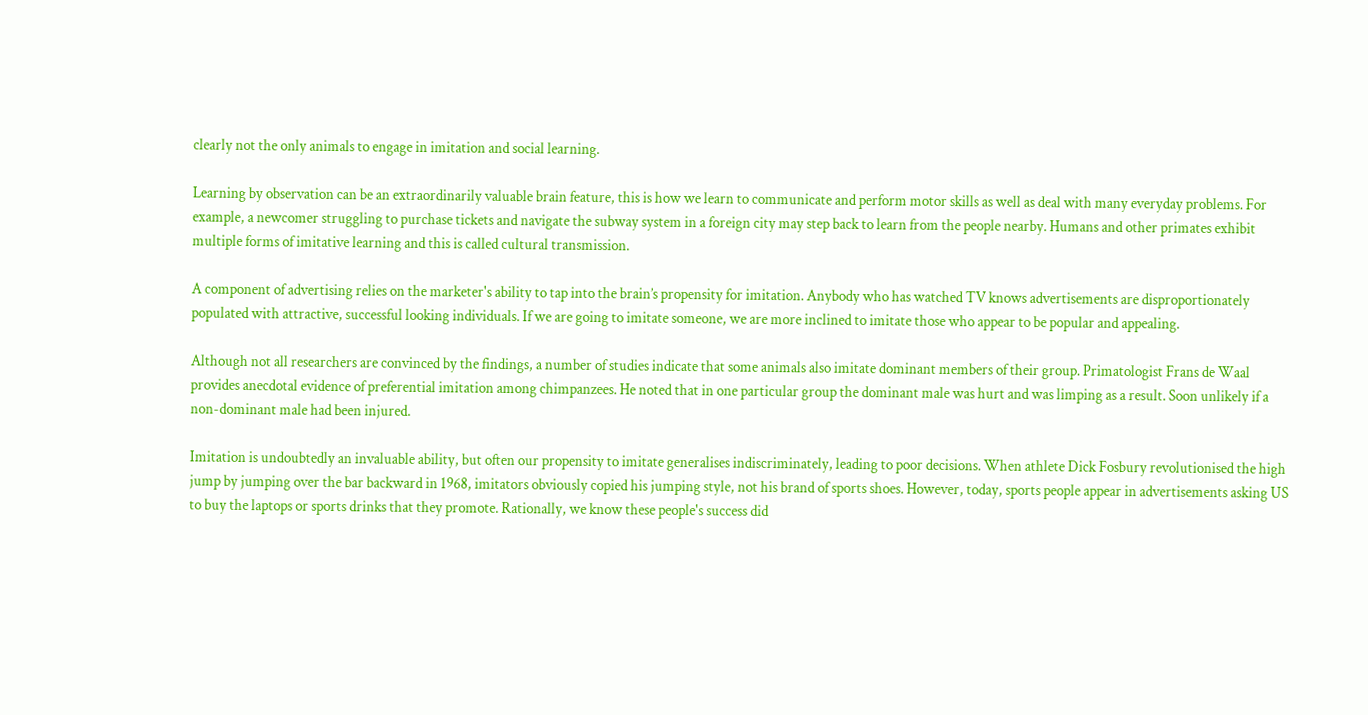clearly not the only animals to engage in imitation and social learning.

Learning by observation can be an extraordinarily valuable brain feature, this is how we learn to communicate and perform motor skills as well as deal with many everyday problems. For example, a newcomer struggling to purchase tickets and navigate the subway system in a foreign city may step back to learn from the people nearby. Humans and other primates exhibit multiple forms of imitative learning and this is called cultural transmission.

A component of advertising relies on the marketer's ability to tap into the brain’s propensity for imitation. Anybody who has watched TV knows advertisements are disproportionately populated with attractive, successful looking individuals. If we are going to imitate someone, we are more inclined to imitate those who appear to be popular and appealing.

Although not all researchers are convinced by the findings, a number of studies indicate that some animals also imitate dominant members of their group. Primatologist Frans de Waal provides anecdotal evidence of preferential imitation among chimpanzees. He noted that in one particular group the dominant male was hurt and was limping as a result. Soon unlikely if a non-dominant male had been injured.

Imitation is undoubtedly an invaluable ability, but often our propensity to imitate generalises indiscriminately, leading to poor decisions. When athlete Dick Fosbury revolutionised the high jump by jumping over the bar backward in 1968, imitators obviously copied his jumping style, not his brand of sports shoes. However, today, sports people appear in advertisements asking US to buy the laptops or sports drinks that they promote. Rationally, we know these people's success did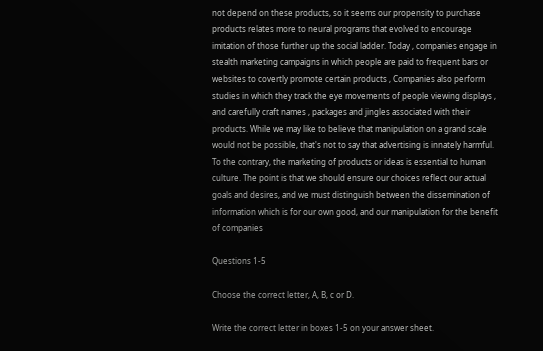not depend on these products, so it seems our propensity to purchase products relates more to neural programs that evolved to encourage imitation of those further up the social ladder. Today , companies engage in stealth marketing campaigns in which people are paid to frequent bars or websites to covertly promote certain products , Companies also perform studies in which they track the eye movements of people viewing displays , and carefully craft names , packages and jingles associated with their products. While we may like to believe that manipulation on a grand scale would not be possible, that's not to say that advertising is innately harmful. To the contrary, the marketing of products or ideas is essential to human culture. The point is that we should ensure our choices reflect our actual goals and desires, and we must distinguish between the dissemination of information which is for our own good, and our manipulation for the benefit of companies

Questions 1-5

Choose the correct letter, A, B, c or D.

Write the correct letter in boxes 1-5 on your answer sheet.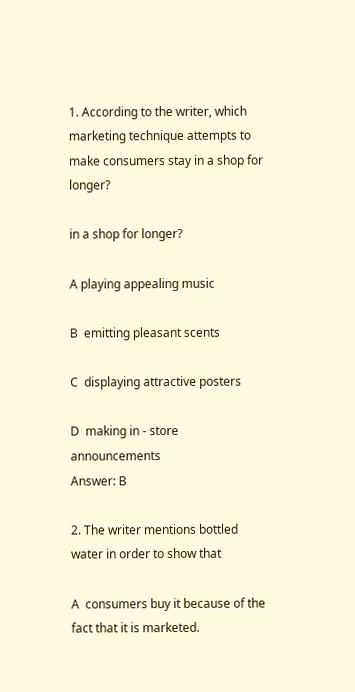1. According to the writer, which marketing technique attempts to make consumers stay in a shop for longer?

in a shop for longer?

A playing appealing music

B  emitting pleasant scents

C  displaying attractive posters

D  making in - store announcements
Answer: B

2. The writer mentions bottled water in order to show that

A  consumers buy it because of the fact that it is marketed.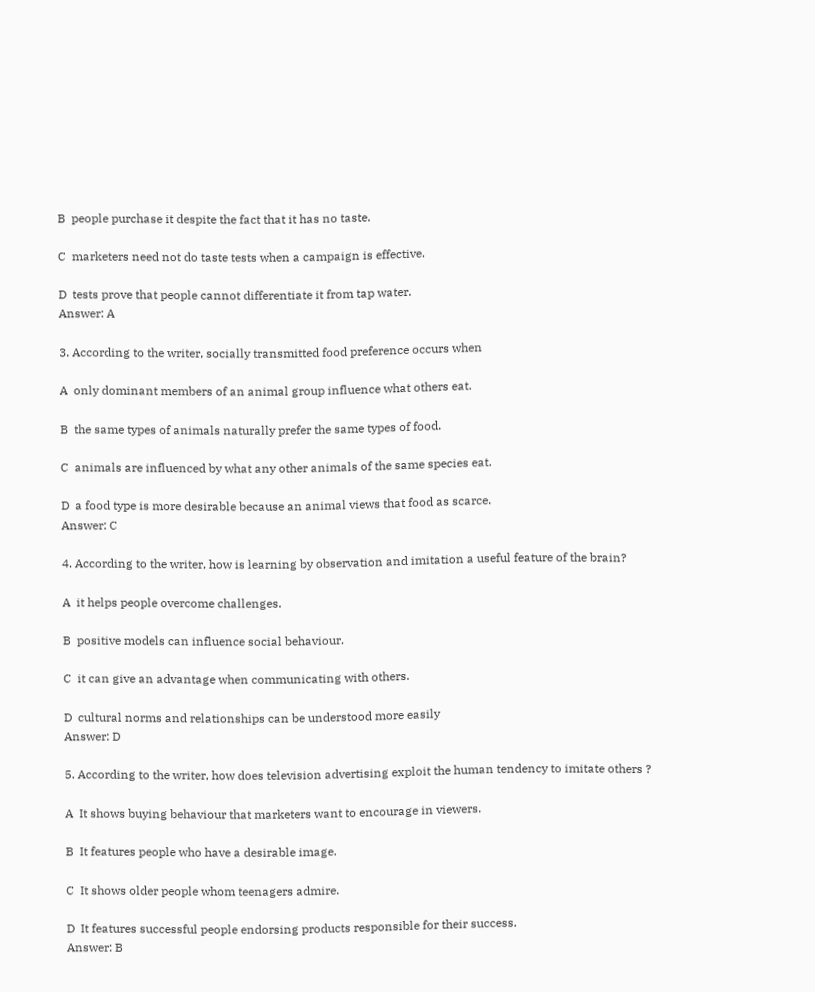B  people purchase it despite the fact that it has no taste.

C  marketers need not do taste tests when a campaign is effective.

D  tests prove that people cannot differentiate it from tap water.
Answer: A

3. According to the writer, socially transmitted food preference occurs when

A  only dominant members of an animal group influence what others eat.

B  the same types of animals naturally prefer the same types of food.

C  animals are influenced by what any other animals of the same species eat.

D  a food type is more desirable because an animal views that food as scarce.
Answer: C

4. According to the writer, how is learning by observation and imitation a useful feature of the brain?

A  it helps people overcome challenges.

B  positive models can influence social behaviour.

C  it can give an advantage when communicating with others.

D  cultural norms and relationships can be understood more easily
Answer: D

5. According to the writer, how does television advertising exploit the human tendency to imitate others ?

A  It shows buying behaviour that marketers want to encourage in viewers.

B  It features people who have a desirable image.

C  It shows older people whom teenagers admire.

D  It features successful people endorsing products responsible for their success.
Answer: B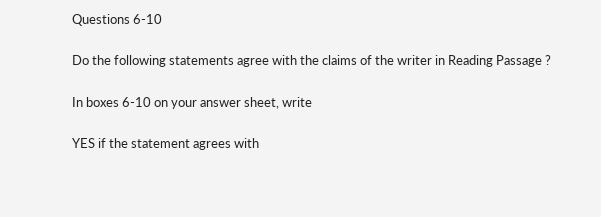Questions 6-10

Do the following statements agree with the claims of the writer in Reading Passage ?

In boxes 6-10 on your answer sheet, write

YES if the statement agrees with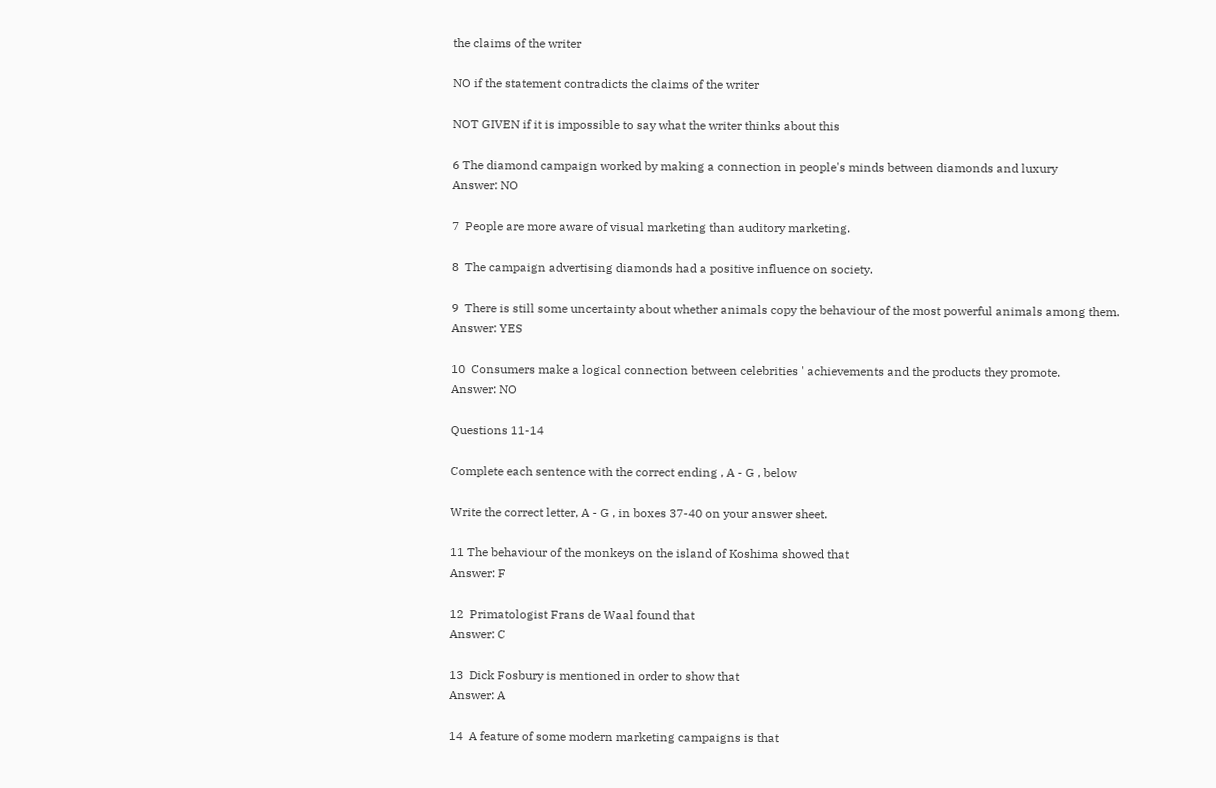the claims of the writer

NO if the statement contradicts the claims of the writer

NOT GIVEN if it is impossible to say what the writer thinks about this

6 The diamond campaign worked by making a connection in people's minds between diamonds and luxury
Answer: NO

7  People are more aware of visual marketing than auditory marketing.

8  The campaign advertising diamonds had a positive influence on society.

9  There is still some uncertainty about whether animals copy the behaviour of the most powerful animals among them.
Answer: YES

10  Consumers make a logical connection between celebrities ' achievements and the products they promote.
Answer: NO

Questions 11-14

Complete each sentence with the correct ending , A - G , below

Write the correct letter, A - G , in boxes 37-40 on your answer sheet.

11 The behaviour of the monkeys on the island of Koshima showed that
Answer: F

12  Primatologist Frans de Waal found that
Answer: C

13  Dick Fosbury is mentioned in order to show that
Answer: A

14  A feature of some modern marketing campaigns is that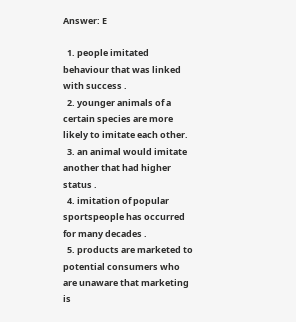Answer: E

  1. people imitated behaviour that was linked with success .
  2. younger animals of a certain species are more likely to imitate each other.
  3. an animal would imitate another that had higher status .
  4. imitation of popular sportspeople has occurred for many decades .
  5. products are marketed to potential consumers who are unaware that marketing is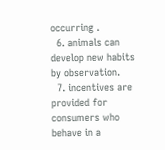occurring .
  6. animals can develop new habits by observation.
  7. incentives are provided for consumers who behave in a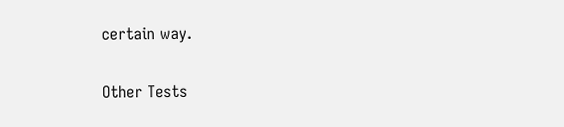certain way.

Other Tests